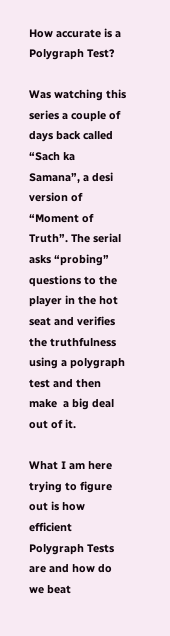How accurate is a Polygraph Test?

Was watching this series a couple of days back called “Sach ka Samana”, a desi version of “Moment of Truth”. The serial asks “probing” questions to the player in the hot seat and verifies the truthfulness using a polygraph test and then make  a big deal out of it.

What I am here trying to figure out is how efficient Polygraph Tests are and how do we beat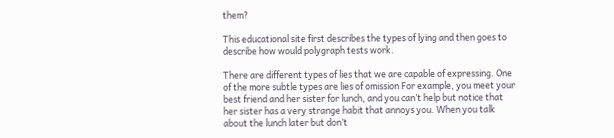them?

This educational site first describes the types of lying and then goes to describe how would polygraph tests work.

There are different types of lies that we are capable of expressing. One of the more subtle types are lies of omission For example, you meet your best friend and her sister for lunch, and you can’t help but notice that her sister has a very strange habit that annoys you. When you talk about the lunch later but don’t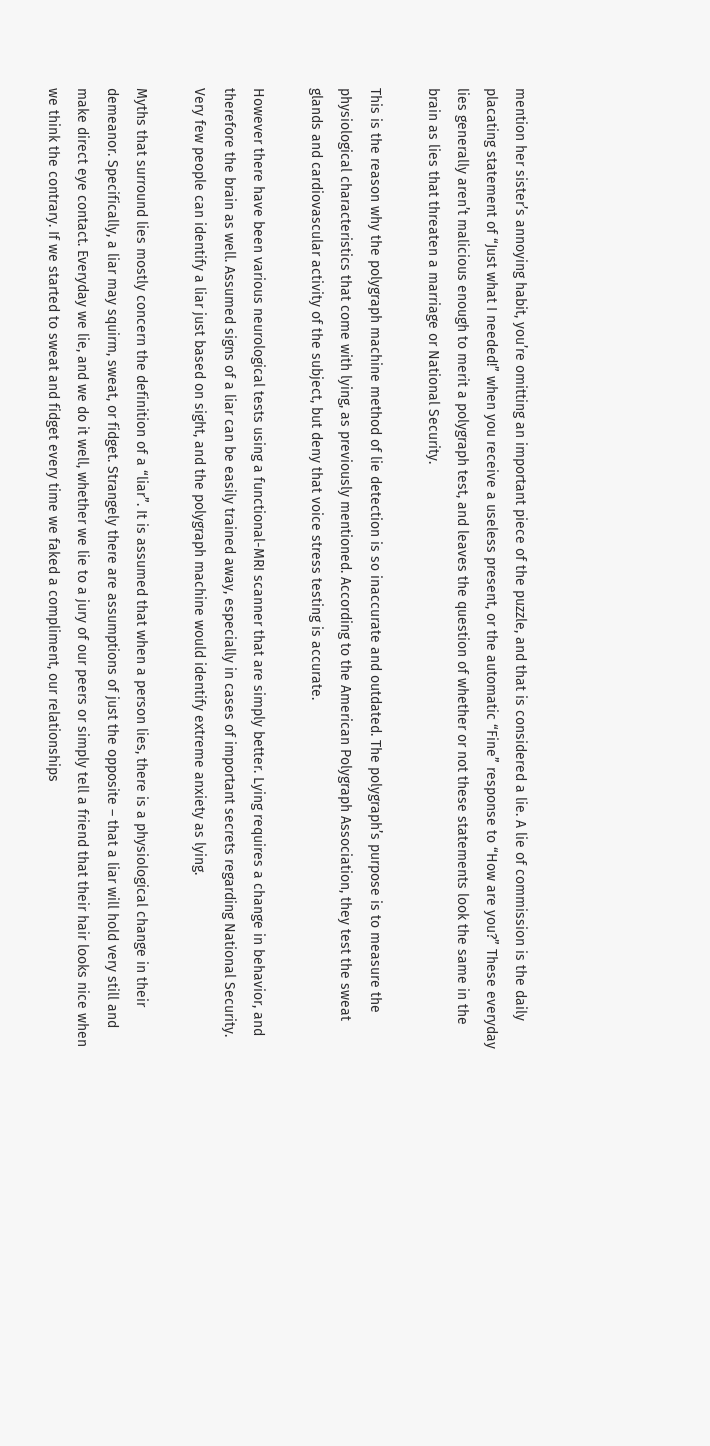mention her sister’s annoying habit, you’re omitting an important piece of the puzzle, and that is considered a lie. A lie of commission is the daily placating statement of “Just what I needed!” when you receive a useless present, or the automatic “Fine” response to “How are you?” These everyday lies generally aren’t malicious enough to merit a polygraph test, and leaves the question of whether or not these statements look the same in the brain as lies that threaten a marriage or National Security.

This is the reason why the polygraph machine method of lie detection is so inaccurate and outdated. The polygraph’s purpose is to measure the physiological characteristics that come with lying, as previously mentioned. According to the American Polygraph Association, they test the sweat glands and cardiovascular activity of the subject, but deny that voice stress testing is accurate.

However there have been various neurological tests using a functional-MRI scanner that are simply better. Lying requires a change in behavior, and therefore the brain as well. Assumed signs of a liar can be easily trained away, especially in cases of important secrets regarding National Security. Very few people can identify a liar just based on sight, and the polygraph machine would identify extreme anxiety as lying.

Myths that surround lies mostly concern the definition of a “liar”. It is assumed that when a person lies, there is a physiological change in their demeanor. Specifically, a liar may squirm, sweat, or fidget. Strangely there are assumptions of just the opposite – that a liar will hold very still and make direct eye contact. Everyday we lie, and we do it well, whether we lie to a jury of our peers or simply tell a friend that their hair looks nice when we think the contrary. If we started to sweat and fidget every time we faked a compliment, our relationships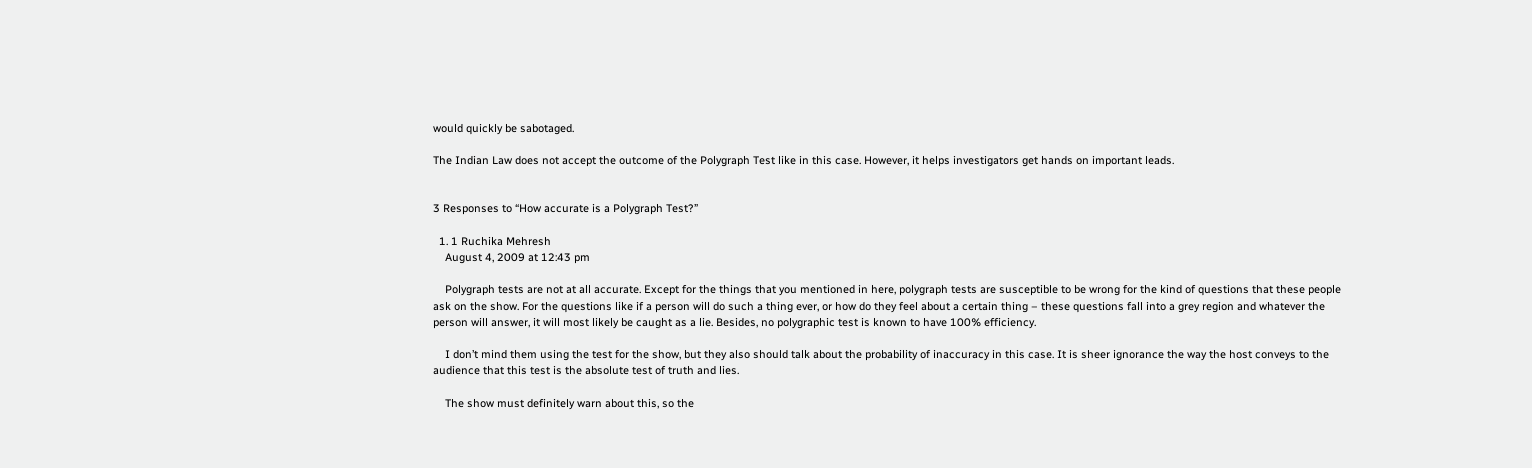would quickly be sabotaged.

The Indian Law does not accept the outcome of the Polygraph Test like in this case. However, it helps investigators get hands on important leads.


3 Responses to “How accurate is a Polygraph Test?”

  1. 1 Ruchika Mehresh
    August 4, 2009 at 12:43 pm

    Polygraph tests are not at all accurate. Except for the things that you mentioned in here, polygraph tests are susceptible to be wrong for the kind of questions that these people ask on the show. For the questions like if a person will do such a thing ever, or how do they feel about a certain thing – these questions fall into a grey region and whatever the person will answer, it will most likely be caught as a lie. Besides, no polygraphic test is known to have 100% efficiency.

    I don’t mind them using the test for the show, but they also should talk about the probability of inaccuracy in this case. It is sheer ignorance the way the host conveys to the audience that this test is the absolute test of truth and lies.

    The show must definitely warn about this, so the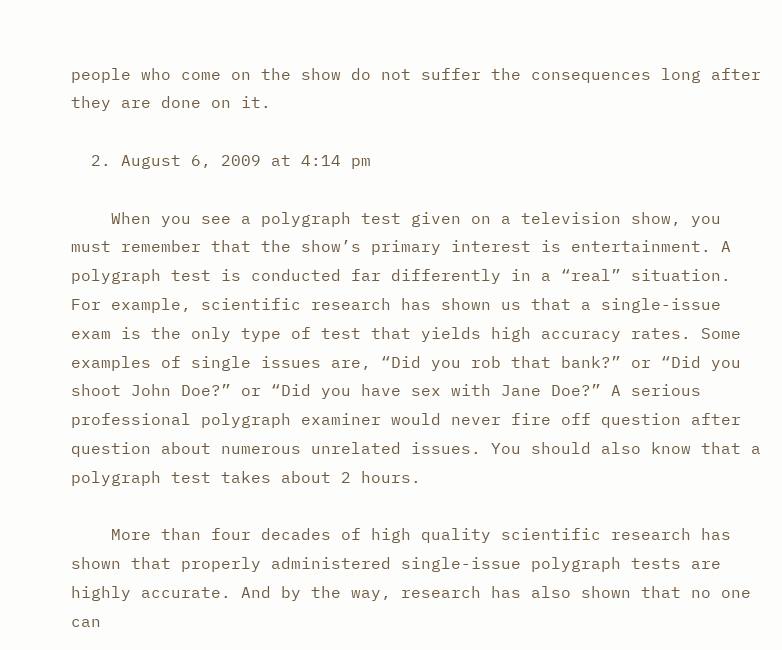people who come on the show do not suffer the consequences long after they are done on it.

  2. August 6, 2009 at 4:14 pm

    When you see a polygraph test given on a television show, you must remember that the show’s primary interest is entertainment. A polygraph test is conducted far differently in a “real” situation. For example, scientific research has shown us that a single-issue exam is the only type of test that yields high accuracy rates. Some examples of single issues are, “Did you rob that bank?” or “Did you shoot John Doe?” or “Did you have sex with Jane Doe?” A serious professional polygraph examiner would never fire off question after question about numerous unrelated issues. You should also know that a polygraph test takes about 2 hours.

    More than four decades of high quality scientific research has shown that properly administered single-issue polygraph tests are highly accurate. And by the way, research has also shown that no one can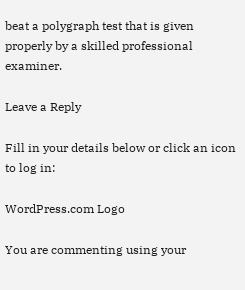beat a polygraph test that is given properly by a skilled professional examiner.

Leave a Reply

Fill in your details below or click an icon to log in:

WordPress.com Logo

You are commenting using your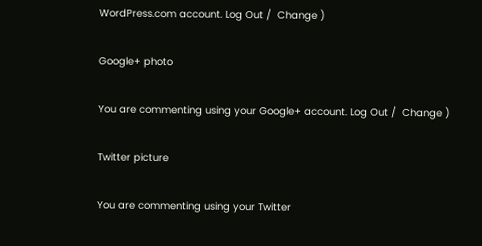WordPress.com account. Log Out /  Change )

Google+ photo

You are commenting using your Google+ account. Log Out /  Change )

Twitter picture

You are commenting using your Twitter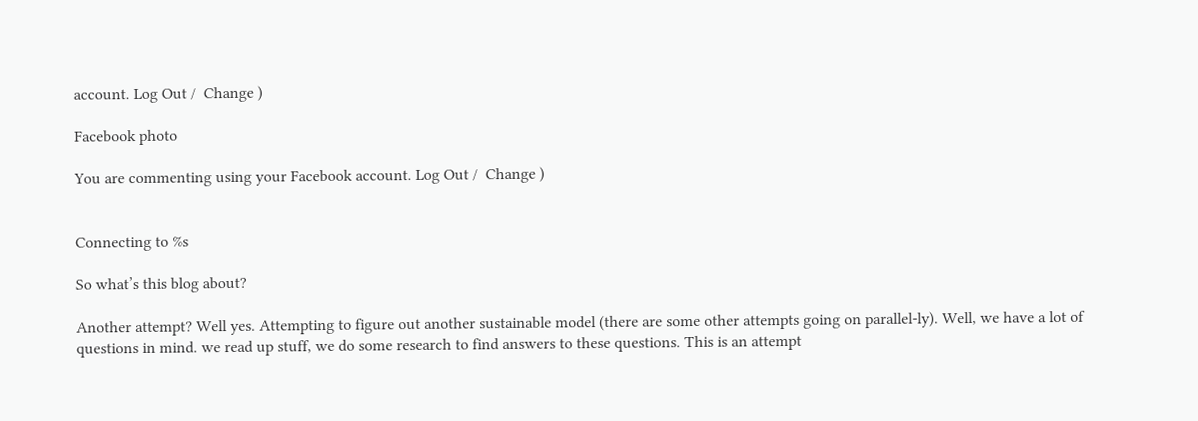account. Log Out /  Change )

Facebook photo

You are commenting using your Facebook account. Log Out /  Change )


Connecting to %s

So what’s this blog about?

Another attempt? Well yes. Attempting to figure out another sustainable model (there are some other attempts going on parallel-ly). Well, we have a lot of questions in mind. we read up stuff, we do some research to find answers to these questions. This is an attempt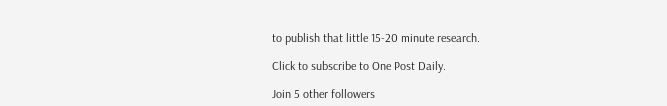to publish that little 15-20 minute research.

Click to subscribe to One Post Daily.

Join 5 other followers